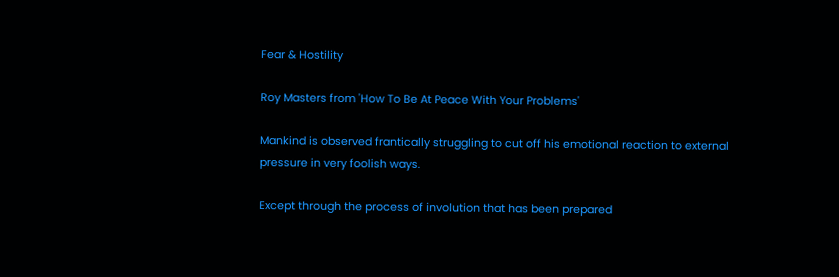Fear & Hostility

Roy Masters from 'How To Be At Peace With Your Problems'

Mankind is observed frantically struggling to cut off his emotional reaction to external pressure in very foolish ways.

Except through the process of involution that has been prepared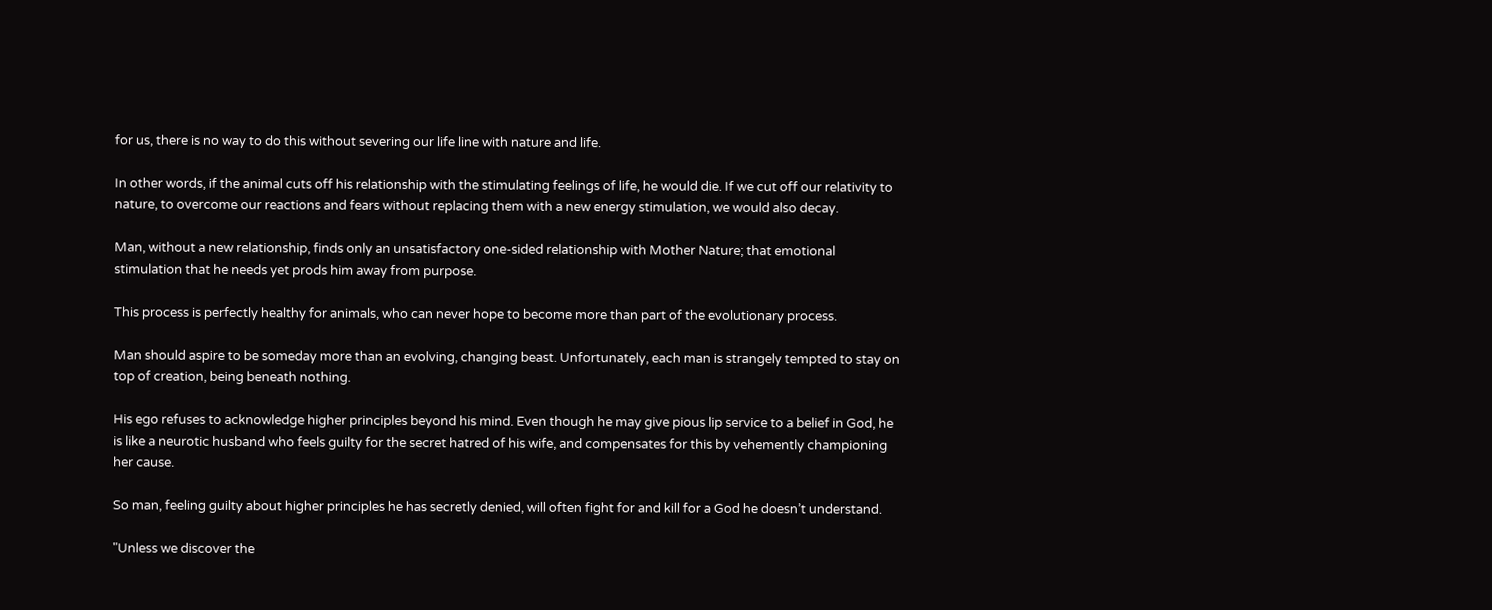for us, there is no way to do this without severing our life line with nature and life.

In other words, if the animal cuts off his relationship with the stimulating feelings of life, he would die. If we cut off our relativity to nature, to overcome our reactions and fears without replacing them with a new energy stimulation, we would also decay.

Man, without a new relationship, finds only an unsatisfactory one-sided relationship with Mother Nature; that emotional stimulation that he needs yet prods him away from purpose.

This process is perfectly healthy for animals, who can never hope to become more than part of the evolutionary process.

Man should aspire to be someday more than an evolving, changing beast. Unfortunately, each man is strangely tempted to stay on top of creation, being beneath nothing.

His ego refuses to acknowledge higher principles beyond his mind. Even though he may give pious lip service to a belief in God, he is like a neurotic husband who feels guilty for the secret hatred of his wife, and compensates for this by vehemently championing her cause.

So man, feeling guilty about higher principles he has secretly denied, will often fight for and kill for a God he doesn’t understand.

"Unless we discover the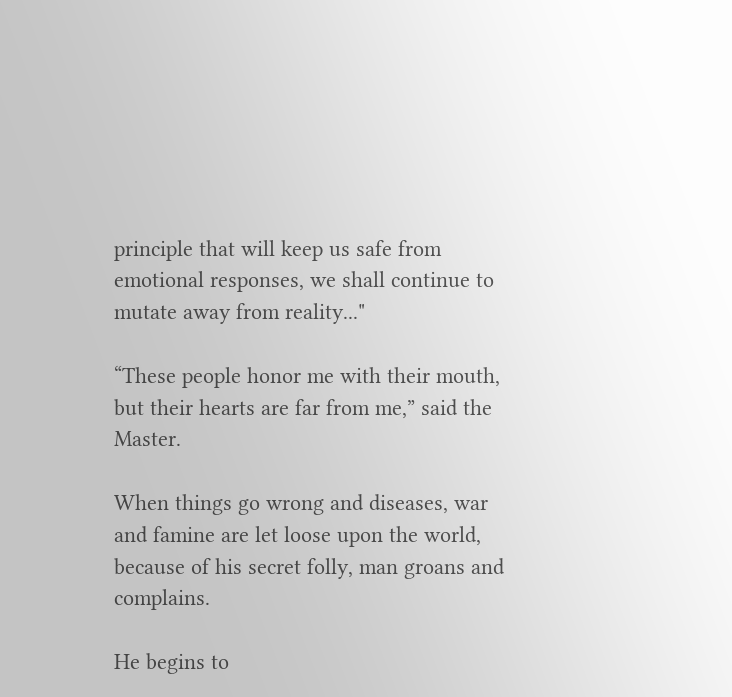principle that will keep us safe from emotional responses, we shall continue to mutate away from reality..."

“These people honor me with their mouth, but their hearts are far from me,” said the Master.

When things go wrong and diseases, war and famine are let loose upon the world, because of his secret folly, man groans and complains.

He begins to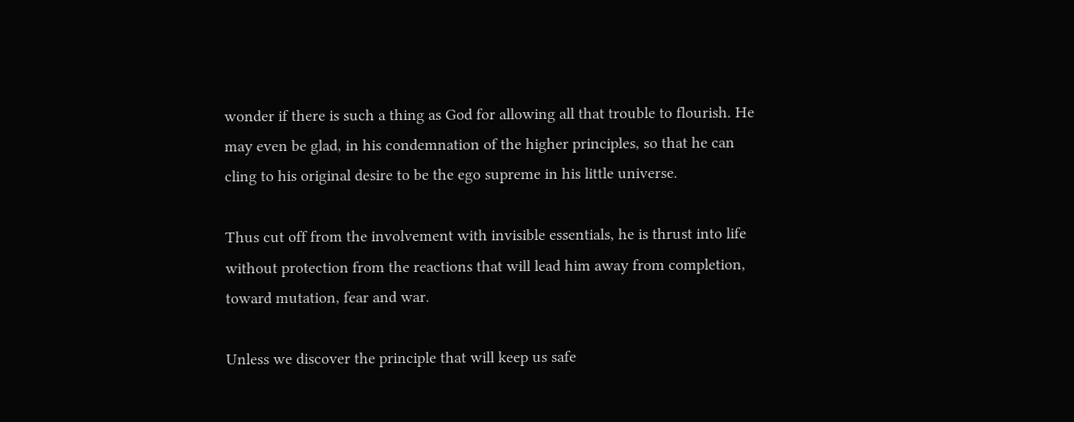wonder if there is such a thing as God for allowing all that trouble to flourish. He may even be glad, in his condemnation of the higher principles, so that he can cling to his original desire to be the ego supreme in his little universe.

Thus cut off from the involvement with invisible essentials, he is thrust into life without protection from the reactions that will lead him away from completion, toward mutation, fear and war.

Unless we discover the principle that will keep us safe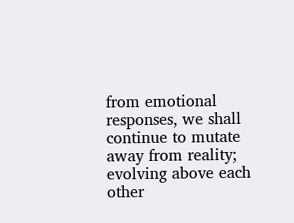from emotional responses, we shall continue to mutate away from reality; evolving above each other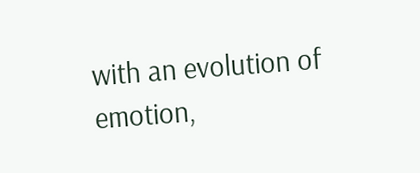with an evolution of emotion,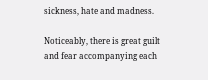sickness, hate and madness.

Noticeably, there is great guilt and fear accompanying each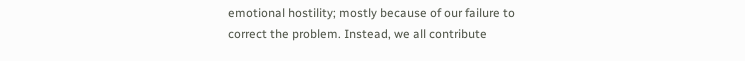emotional hostility; mostly because of our failure to correct the problem. Instead, we all contribute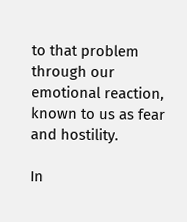to that problem through our emotional reaction, known to us as fear and hostility.

In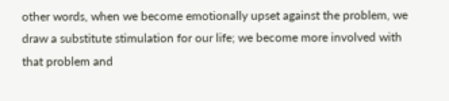other words, when we become emotionally upset against the problem, we draw a substitute stimulation for our life; we become more involved with that problem and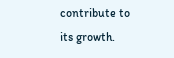contribute to its growth.